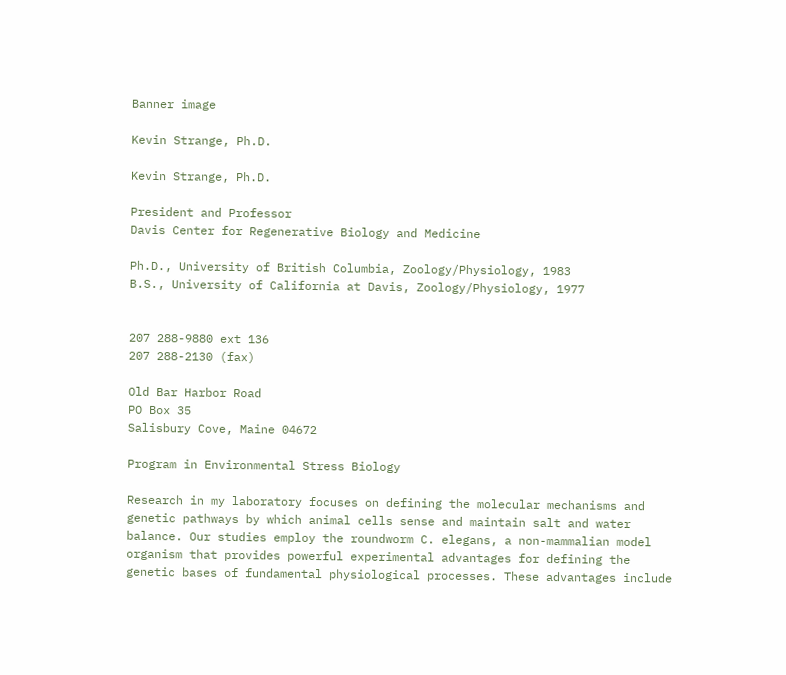Banner image

Kevin Strange, Ph.D.

Kevin Strange, Ph.D.

President and Professor
Davis Center for Regenerative Biology and Medicine

Ph.D., University of British Columbia, Zoology/Physiology, 1983
B.S., University of California at Davis, Zoology/Physiology, 1977


207 288-9880 ext 136
207 288-2130 (fax)

Old Bar Harbor Road
PO Box 35
Salisbury Cove, Maine 04672

Program in Environmental Stress Biology

Research in my laboratory focuses on defining the molecular mechanisms and genetic pathways by which animal cells sense and maintain salt and water balance. Our studies employ the roundworm C. elegans, a non-mammalian model organism that provides powerful experimental advantages for defining the genetic bases of fundamental physiological processes. These advantages include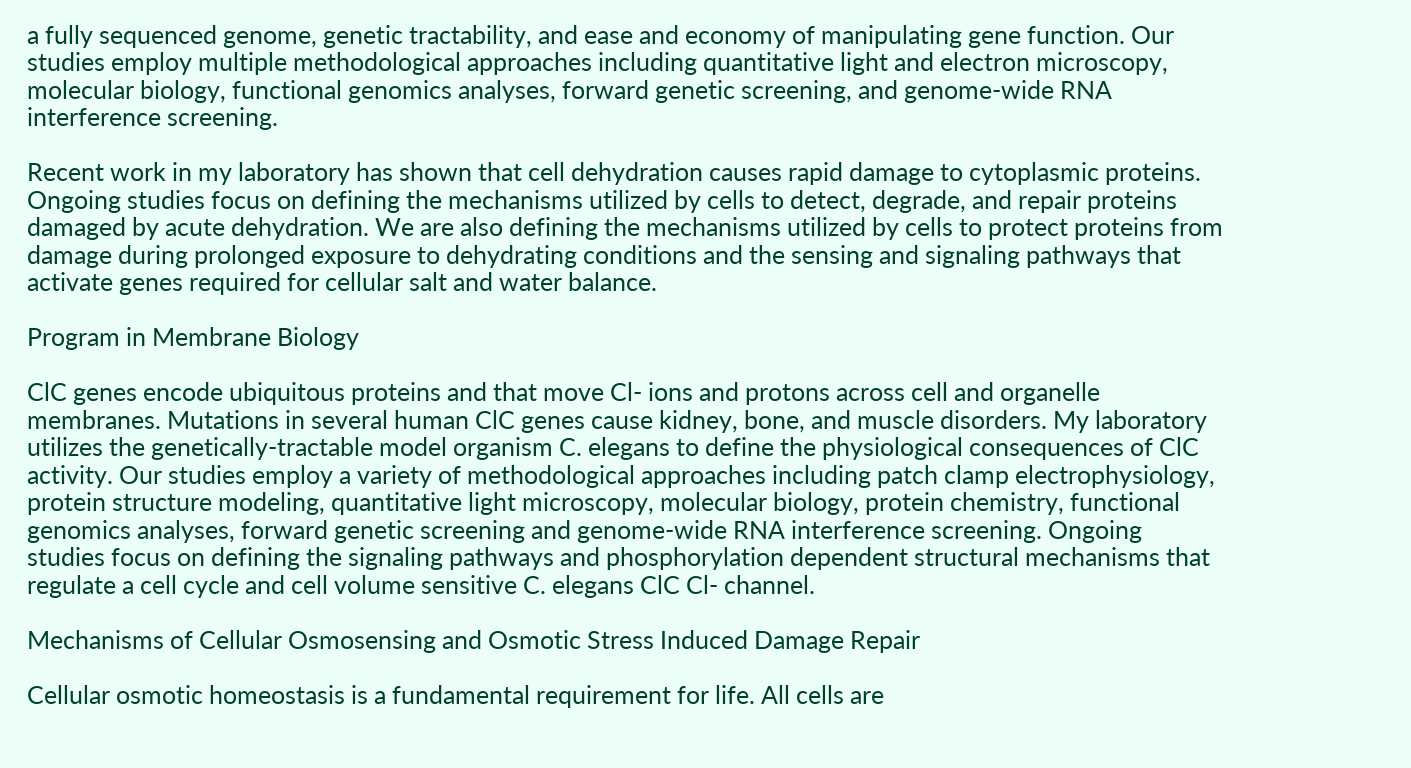a fully sequenced genome, genetic tractability, and ease and economy of manipulating gene function. Our studies employ multiple methodological approaches including quantitative light and electron microscopy, molecular biology, functional genomics analyses, forward genetic screening, and genome-wide RNA interference screening.

Recent work in my laboratory has shown that cell dehydration causes rapid damage to cytoplasmic proteins. Ongoing studies focus on defining the mechanisms utilized by cells to detect, degrade, and repair proteins damaged by acute dehydration. We are also defining the mechanisms utilized by cells to protect proteins from damage during prolonged exposure to dehydrating conditions and the sensing and signaling pathways that activate genes required for cellular salt and water balance.

Program in Membrane Biology

ClC genes encode ubiquitous proteins and that move Cl- ions and protons across cell and organelle membranes. Mutations in several human ClC genes cause kidney, bone, and muscle disorders. My laboratory utilizes the genetically-tractable model organism C. elegans to define the physiological consequences of ClC activity. Our studies employ a variety of methodological approaches including patch clamp electrophysiology, protein structure modeling, quantitative light microscopy, molecular biology, protein chemistry, functional genomics analyses, forward genetic screening and genome-wide RNA interference screening. Ongoing studies focus on defining the signaling pathways and phosphorylation dependent structural mechanisms that regulate a cell cycle and cell volume sensitive C. elegans ClC Cl- channel.

Mechanisms of Cellular Osmosensing and Osmotic Stress Induced Damage Repair

Cellular osmotic homeostasis is a fundamental requirement for life. All cells are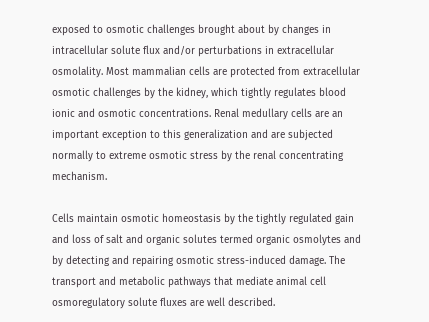exposed to osmotic challenges brought about by changes in intracellular solute flux and/or perturbations in extracellular osmolality. Most mammalian cells are protected from extracellular osmotic challenges by the kidney, which tightly regulates blood ionic and osmotic concentrations. Renal medullary cells are an important exception to this generalization and are subjected normally to extreme osmotic stress by the renal concentrating mechanism.

Cells maintain osmotic homeostasis by the tightly regulated gain and loss of salt and organic solutes termed organic osmolytes and by detecting and repairing osmotic stress-induced damage. The transport and metabolic pathways that mediate animal cell osmoregulatory solute fluxes are well described.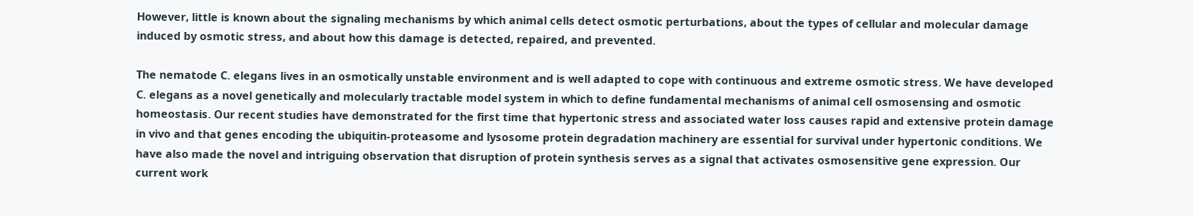However, little is known about the signaling mechanisms by which animal cells detect osmotic perturbations, about the types of cellular and molecular damage induced by osmotic stress, and about how this damage is detected, repaired, and prevented.

The nematode C. elegans lives in an osmotically unstable environment and is well adapted to cope with continuous and extreme osmotic stress. We have developed C. elegans as a novel genetically and molecularly tractable model system in which to define fundamental mechanisms of animal cell osmosensing and osmotic homeostasis. Our recent studies have demonstrated for the first time that hypertonic stress and associated water loss causes rapid and extensive protein damage in vivo and that genes encoding the ubiquitin-proteasome and lysosome protein degradation machinery are essential for survival under hypertonic conditions. We have also made the novel and intriguing observation that disruption of protein synthesis serves as a signal that activates osmosensitive gene expression. Our current work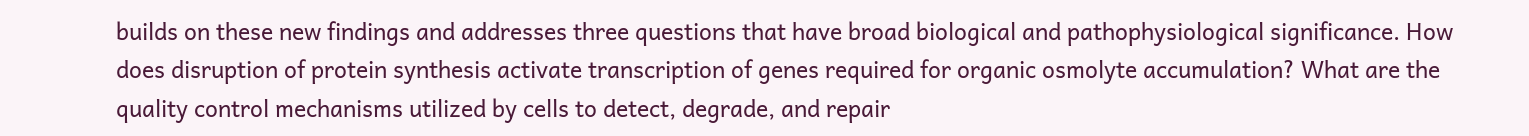builds on these new findings and addresses three questions that have broad biological and pathophysiological significance. How does disruption of protein synthesis activate transcription of genes required for organic osmolyte accumulation? What are the quality control mechanisms utilized by cells to detect, degrade, and repair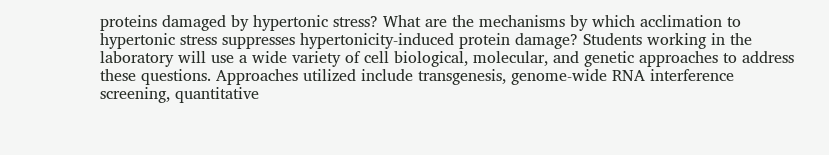proteins damaged by hypertonic stress? What are the mechanisms by which acclimation to hypertonic stress suppresses hypertonicity-induced protein damage? Students working in the laboratory will use a wide variety of cell biological, molecular, and genetic approaches to address these questions. Approaches utilized include transgenesis, genome-wide RNA interference screening, quantitative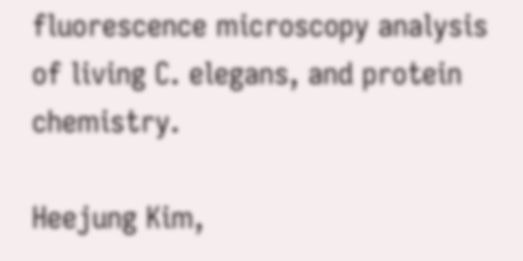fluorescence microscopy analysis of living C. elegans, and protein chemistry.

Heejung Kim,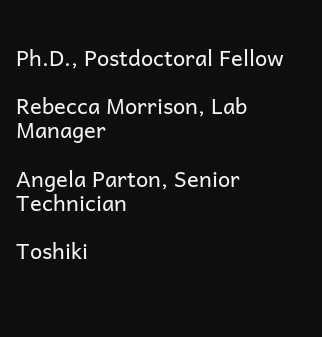Ph.D., Postdoctoral Fellow

Rebecca Morrison, Lab Manager

Angela Parton, Senior Technician

Toshiki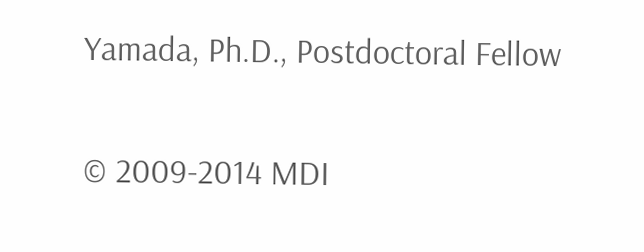Yamada, Ph.D., Postdoctoral Fellow

© 2009-2014 MDI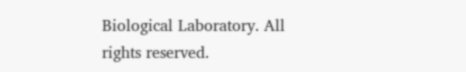Biological Laboratory. All rights reserved.